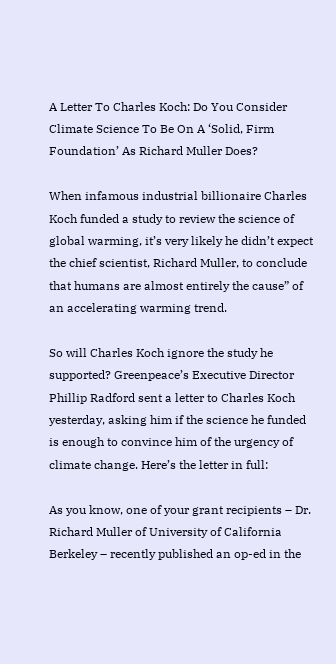A Letter To Charles Koch: Do You Consider Climate Science To Be On A ‘Solid, Firm Foundation’ As Richard Muller Does?

When infamous industrial billionaire Charles Koch funded a study to review the science of global warming, it’s very likely he didn’t expect the chief scientist, Richard Muller, to conclude that humans are almost entirely the cause” of an accelerating warming trend.

So will Charles Koch ignore the study he supported? Greenpeace’s Executive Director Phillip Radford sent a letter to Charles Koch yesterday, asking him if the science he funded is enough to convince him of the urgency of climate change. Here’s the letter in full:

As you know, one of your grant recipients – Dr. Richard Muller of University of California Berkeley – recently published an op-ed in the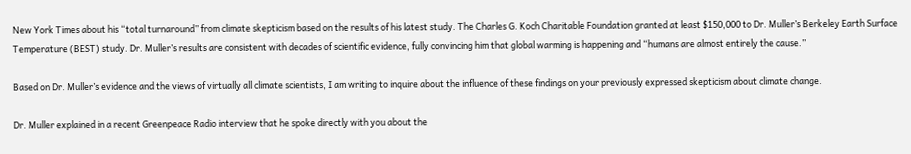New York Times about his “total turnaround” from climate skepticism based on the results of his latest study. The Charles G. Koch Charitable Foundation granted at least $150,000 to Dr. Muller’s Berkeley Earth Surface Temperature (BEST) study. Dr. Muller’s results are consistent with decades of scientific evidence, fully convincing him that global warming is happening and “humans are almost entirely the cause.”

Based on Dr. Muller’s evidence and the views of virtually all climate scientists, I am writing to inquire about the influence of these findings on your previously expressed skepticism about climate change.

Dr. Muller explained in a recent Greenpeace Radio interview that he spoke directly with you about the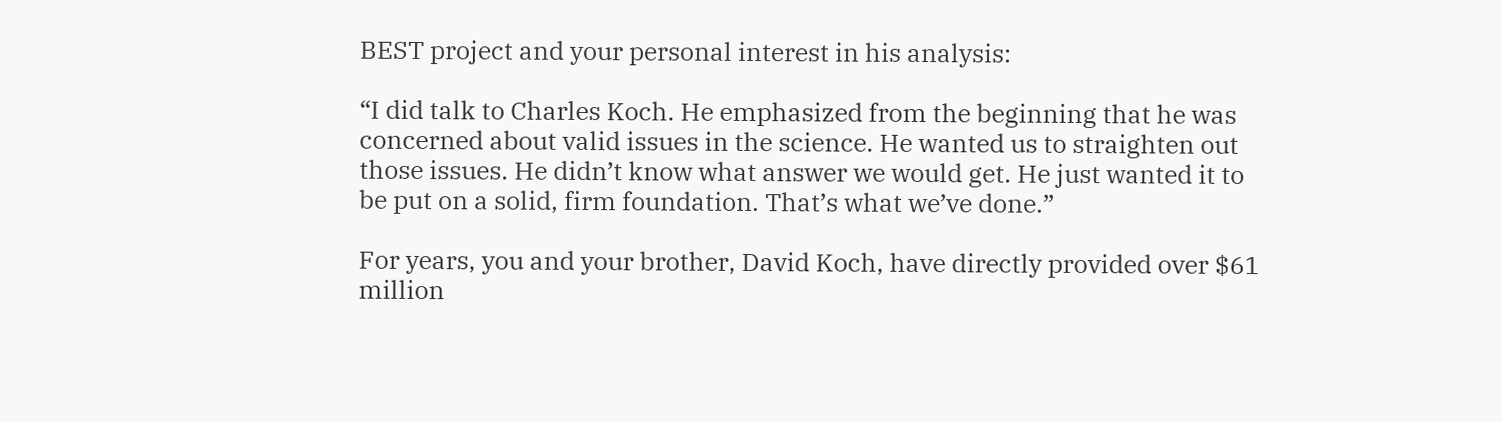BEST project and your personal interest in his analysis:

“I did talk to Charles Koch. He emphasized from the beginning that he was concerned about valid issues in the science. He wanted us to straighten out those issues. He didn’t know what answer we would get. He just wanted it to be put on a solid, firm foundation. That’s what we’ve done.”

For years, you and your brother, David Koch, have directly provided over $61 million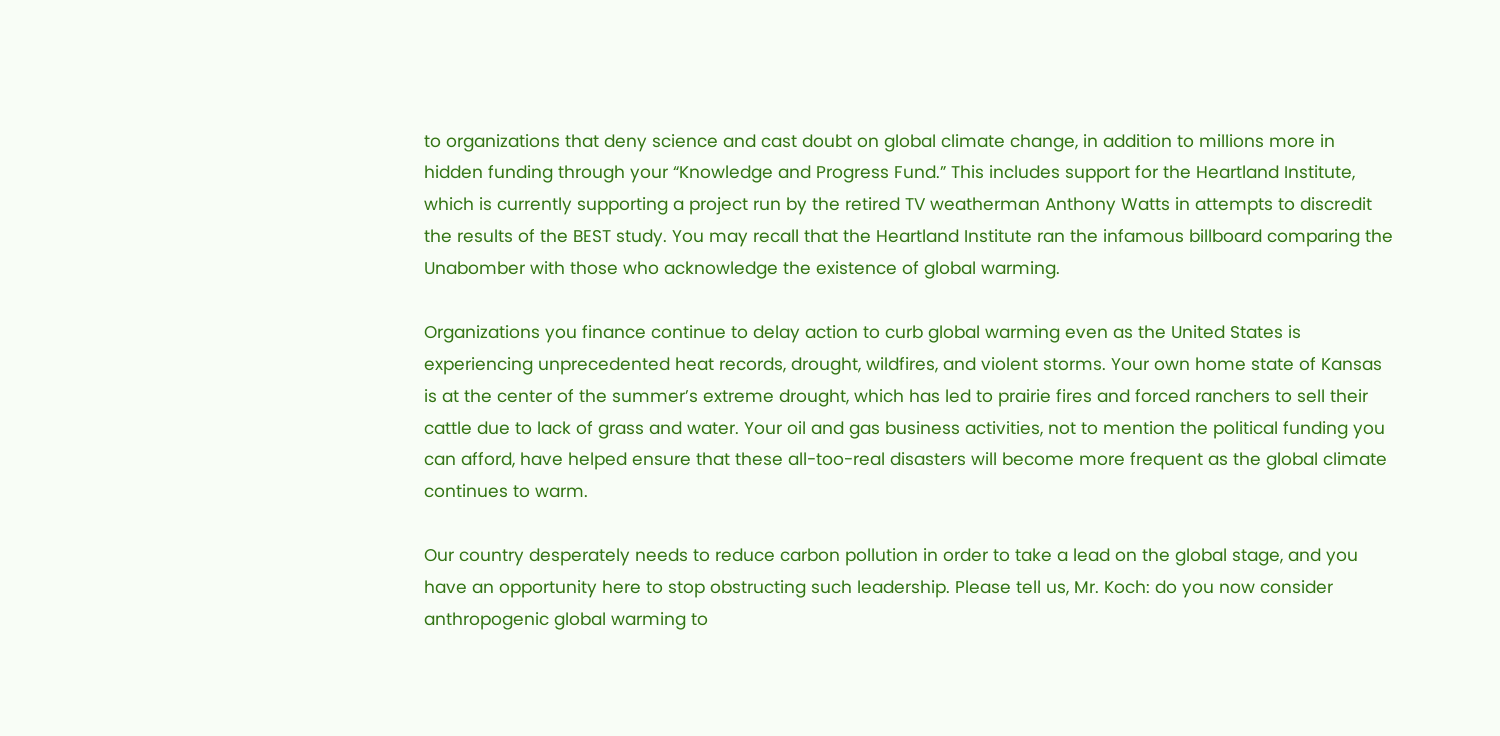to organizations that deny science and cast doubt on global climate change, in addition to millions more in hidden funding through your “Knowledge and Progress Fund.” This includes support for the Heartland Institute, which is currently supporting a project run by the retired TV weatherman Anthony Watts in attempts to discredit the results of the BEST study. You may recall that the Heartland Institute ran the infamous billboard comparing the Unabomber with those who acknowledge the existence of global warming.

Organizations you finance continue to delay action to curb global warming even as the United States is experiencing unprecedented heat records, drought, wildfires, and violent storms. Your own home state of Kansas is at the center of the summer’s extreme drought, which has led to prairie fires and forced ranchers to sell their cattle due to lack of grass and water. Your oil and gas business activities, not to mention the political funding you can afford, have helped ensure that these all-too-real disasters will become more frequent as the global climate continues to warm.

Our country desperately needs to reduce carbon pollution in order to take a lead on the global stage, and you have an opportunity here to stop obstructing such leadership. Please tell us, Mr. Koch: do you now consider anthropogenic global warming to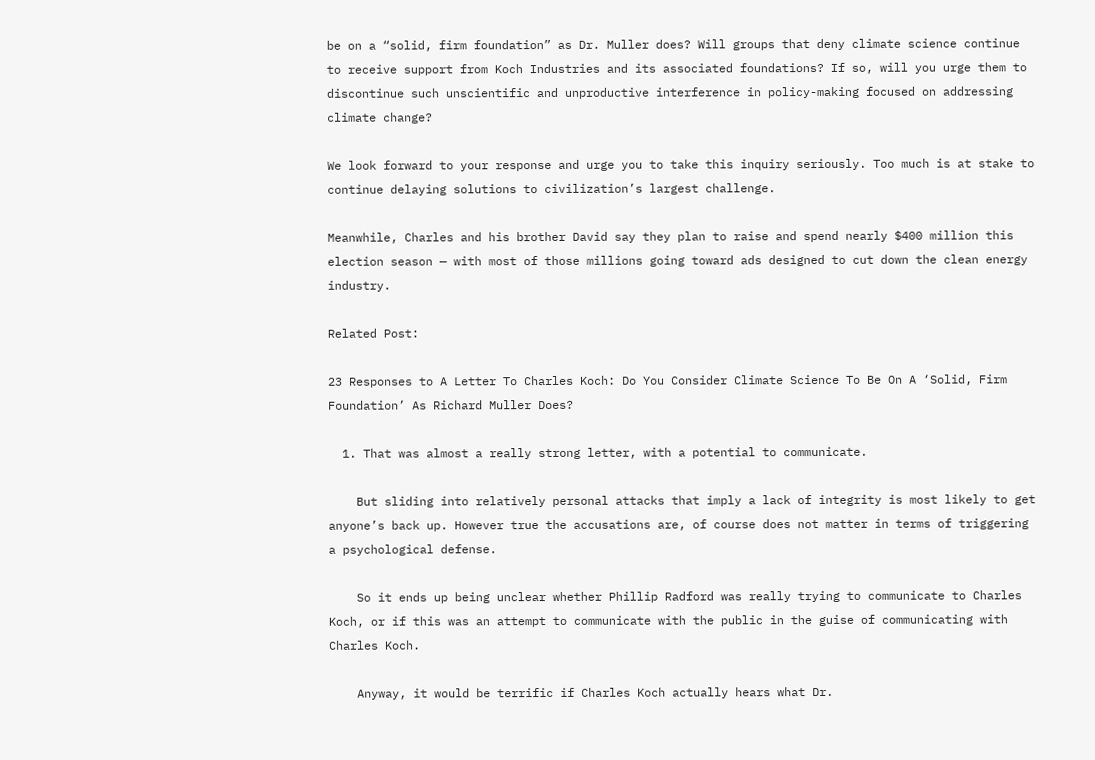be on a “solid, firm foundation” as Dr. Muller does? Will groups that deny climate science continue to receive support from Koch Industries and its associated foundations? If so, will you urge them to discontinue such unscientific and unproductive interference in policy-making focused on addressing climate change?

We look forward to your response and urge you to take this inquiry seriously. Too much is at stake to continue delaying solutions to civilization’s largest challenge.

Meanwhile, Charles and his brother David say they plan to raise and spend nearly $400 million this election season — with most of those millions going toward ads designed to cut down the clean energy industry.

Related Post:

23 Responses to A Letter To Charles Koch: Do You Consider Climate Science To Be On A ‘Solid, Firm Foundation’ As Richard Muller Does?

  1. That was almost a really strong letter, with a potential to communicate.

    But sliding into relatively personal attacks that imply a lack of integrity is most likely to get anyone’s back up. However true the accusations are, of course does not matter in terms of triggering a psychological defense.

    So it ends up being unclear whether Phillip Radford was really trying to communicate to Charles Koch, or if this was an attempt to communicate with the public in the guise of communicating with Charles Koch.

    Anyway, it would be terrific if Charles Koch actually hears what Dr.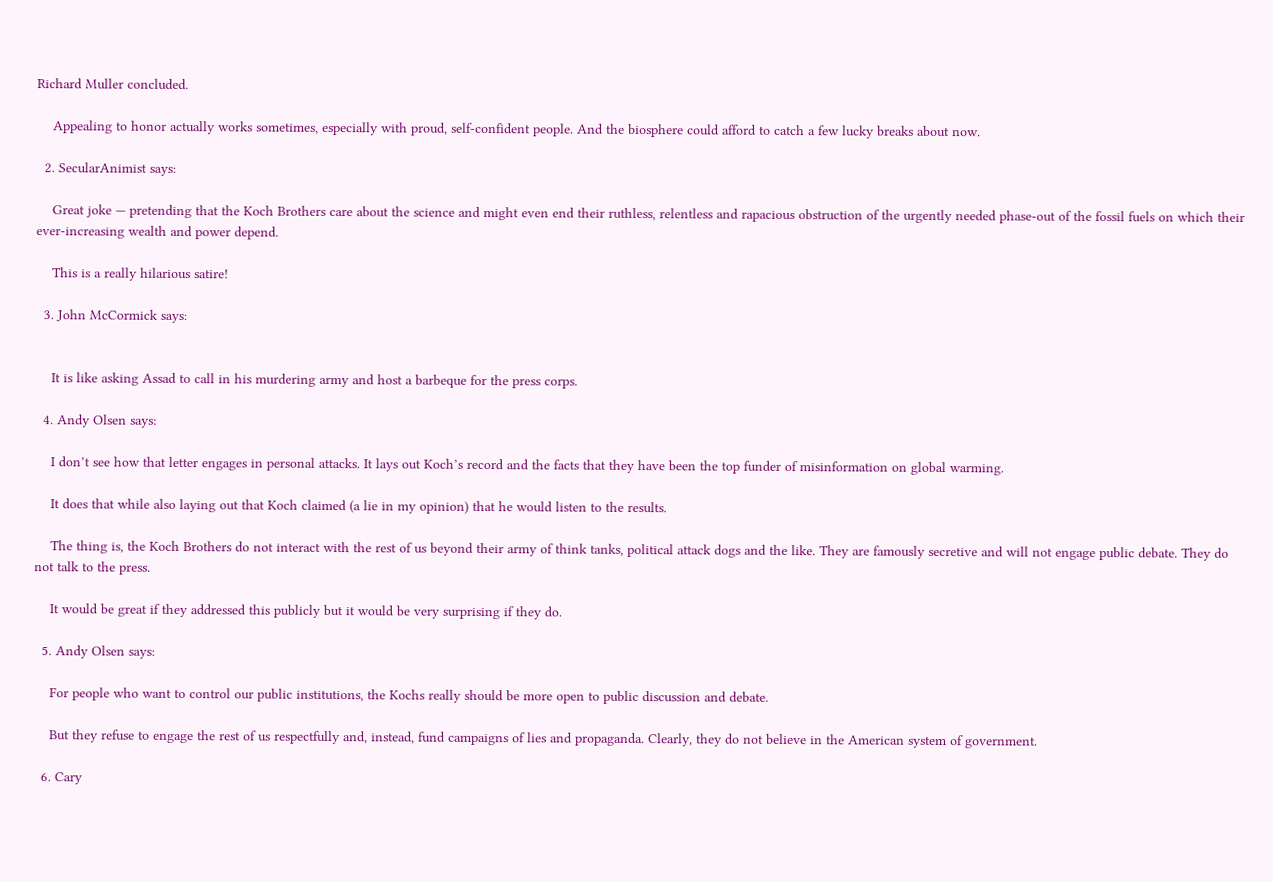Richard Muller concluded.

    Appealing to honor actually works sometimes, especially with proud, self-confident people. And the biosphere could afford to catch a few lucky breaks about now.

  2. SecularAnimist says:

    Great joke — pretending that the Koch Brothers care about the science and might even end their ruthless, relentless and rapacious obstruction of the urgently needed phase-out of the fossil fuels on which their ever-increasing wealth and power depend.

    This is a really hilarious satire!

  3. John McCormick says:


    It is like asking Assad to call in his murdering army and host a barbeque for the press corps.

  4. Andy Olsen says:

    I don’t see how that letter engages in personal attacks. It lays out Koch’s record and the facts that they have been the top funder of misinformation on global warming.

    It does that while also laying out that Koch claimed (a lie in my opinion) that he would listen to the results.

    The thing is, the Koch Brothers do not interact with the rest of us beyond their army of think tanks, political attack dogs and the like. They are famously secretive and will not engage public debate. They do not talk to the press.

    It would be great if they addressed this publicly but it would be very surprising if they do.

  5. Andy Olsen says:

    For people who want to control our public institutions, the Kochs really should be more open to public discussion and debate.

    But they refuse to engage the rest of us respectfully and, instead, fund campaigns of lies and propaganda. Clearly, they do not believe in the American system of government.

  6. Cary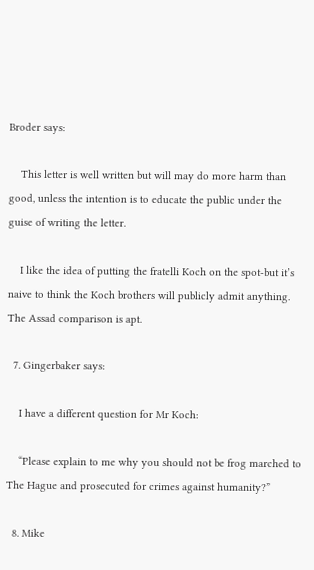Broder says:

    This letter is well written but will may do more harm than good, unless the intention is to educate the public under the guise of writing the letter.

    I like the idea of putting the fratelli Koch on the spot-but it’s naive to think the Koch brothers will publicly admit anything. The Assad comparison is apt.

  7. Gingerbaker says:

    I have a different question for Mr Koch:

    “Please explain to me why you should not be frog marched to The Hague and prosecuted for crimes against humanity?”

  8. Mike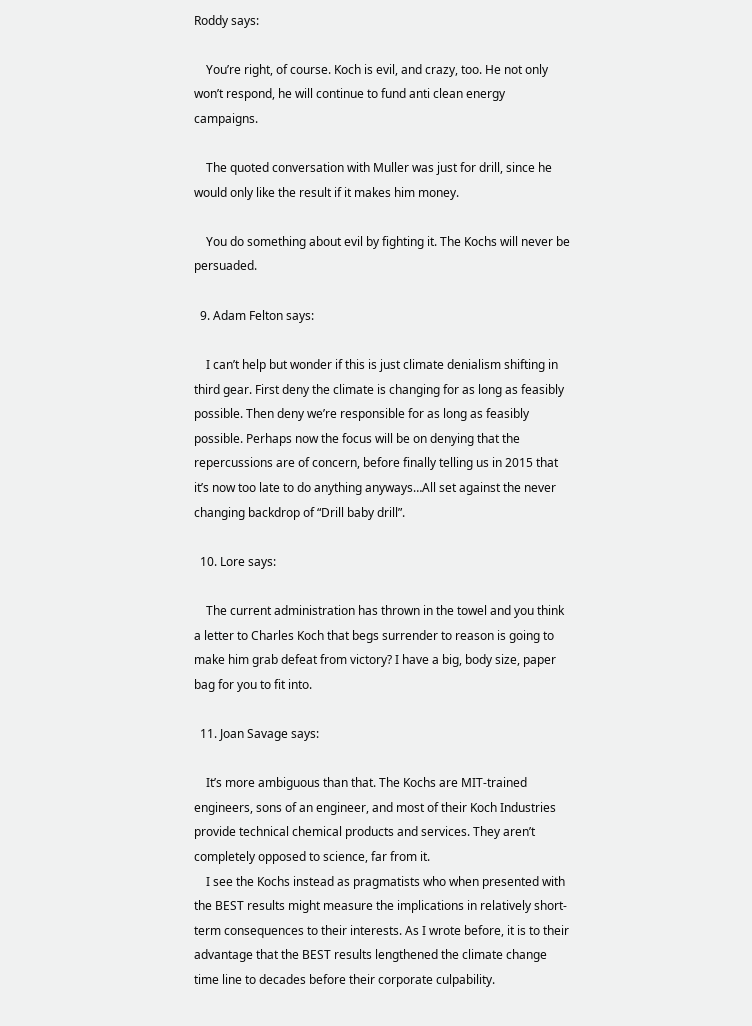Roddy says:

    You’re right, of course. Koch is evil, and crazy, too. He not only won’t respond, he will continue to fund anti clean energy campaigns.

    The quoted conversation with Muller was just for drill, since he would only like the result if it makes him money.

    You do something about evil by fighting it. The Kochs will never be persuaded.

  9. Adam Felton says:

    I can’t help but wonder if this is just climate denialism shifting in third gear. First deny the climate is changing for as long as feasibly possible. Then deny we’re responsible for as long as feasibly possible. Perhaps now the focus will be on denying that the repercussions are of concern, before finally telling us in 2015 that it’s now too late to do anything anyways…All set against the never changing backdrop of “Drill baby drill”.

  10. Lore says:

    The current administration has thrown in the towel and you think a letter to Charles Koch that begs surrender to reason is going to make him grab defeat from victory? I have a big, body size, paper bag for you to fit into.

  11. Joan Savage says:

    It’s more ambiguous than that. The Kochs are MIT-trained engineers, sons of an engineer, and most of their Koch Industries provide technical chemical products and services. They aren’t completely opposed to science, far from it.
    I see the Kochs instead as pragmatists who when presented with the BEST results might measure the implications in relatively short-term consequences to their interests. As I wrote before, it is to their advantage that the BEST results lengthened the climate change time line to decades before their corporate culpability.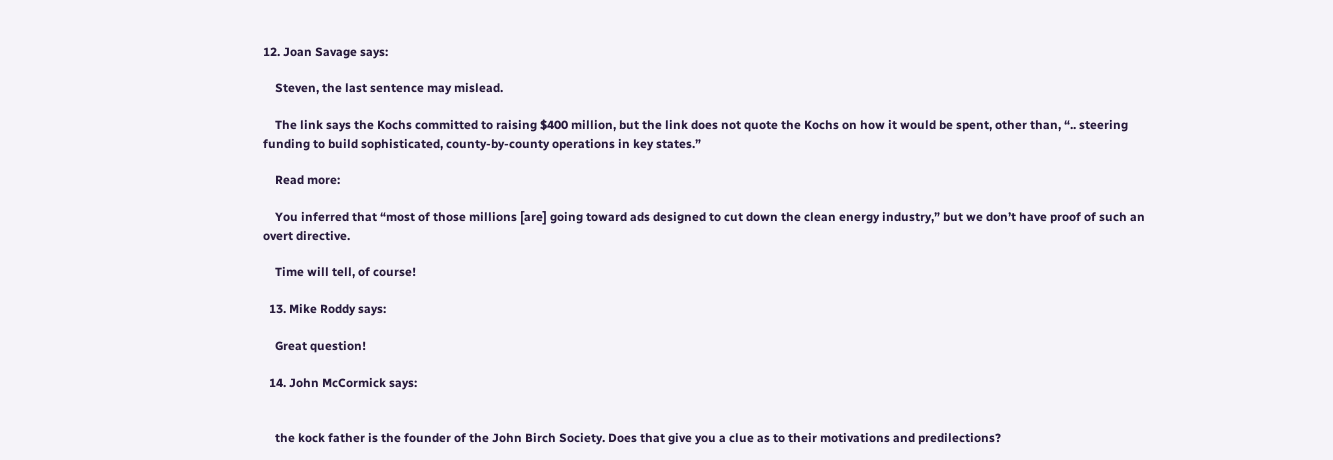12. Joan Savage says:

    Steven, the last sentence may mislead.

    The link says the Kochs committed to raising $400 million, but the link does not quote the Kochs on how it would be spent, other than, “.. steering funding to build sophisticated, county-by-county operations in key states.”

    Read more:

    You inferred that “most of those millions [are] going toward ads designed to cut down the clean energy industry,” but we don’t have proof of such an overt directive.

    Time will tell, of course!

  13. Mike Roddy says:

    Great question!

  14. John McCormick says:


    the kock father is the founder of the John Birch Society. Does that give you a clue as to their motivations and predilections?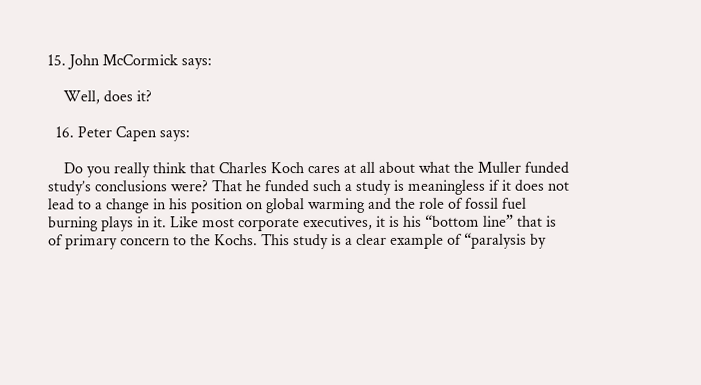15. John McCormick says:

    Well, does it?

  16. Peter Capen says:

    Do you really think that Charles Koch cares at all about what the Muller funded study’s conclusions were? That he funded such a study is meaningless if it does not lead to a change in his position on global warming and the role of fossil fuel burning plays in it. Like most corporate executives, it is his “bottom line” that is of primary concern to the Kochs. This study is a clear example of “paralysis by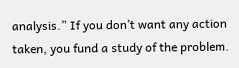analysis.” If you don’t want any action taken, you fund a study of the problem.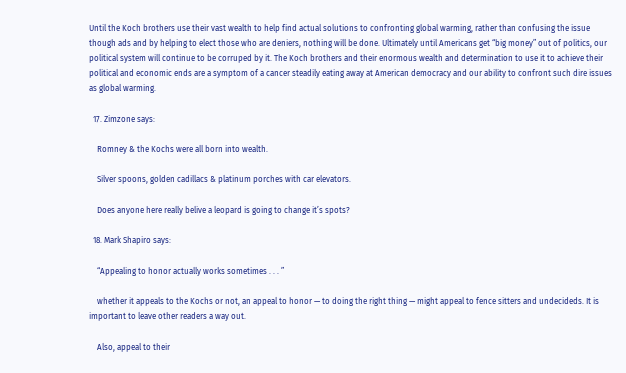Until the Koch brothers use their vast wealth to help find actual solutions to confronting global warming, rather than confusing the issue though ads and by helping to elect those who are deniers, nothing will be done. Ultimately until Americans get “big money” out of politics, our political system will continue to be corruped by it. The Koch brothers and their enormous wealth and determination to use it to achieve their political and economic ends are a symptom of a cancer steadily eating away at American democracy and our ability to confront such dire issues as global warming.

  17. Zimzone says:

    Romney & the Kochs were all born into wealth.

    Silver spoons, golden cadillacs & platinum porches with car elevators.

    Does anyone here really belive a leopard is going to change it’s spots?

  18. Mark Shapiro says:

    “Appealing to honor actually works sometimes . . . ”

    whether it appeals to the Kochs or not, an appeal to honor — to doing the right thing — might appeal to fence sitters and undecideds. It is important to leave other readers a way out.

    Also, appeal to their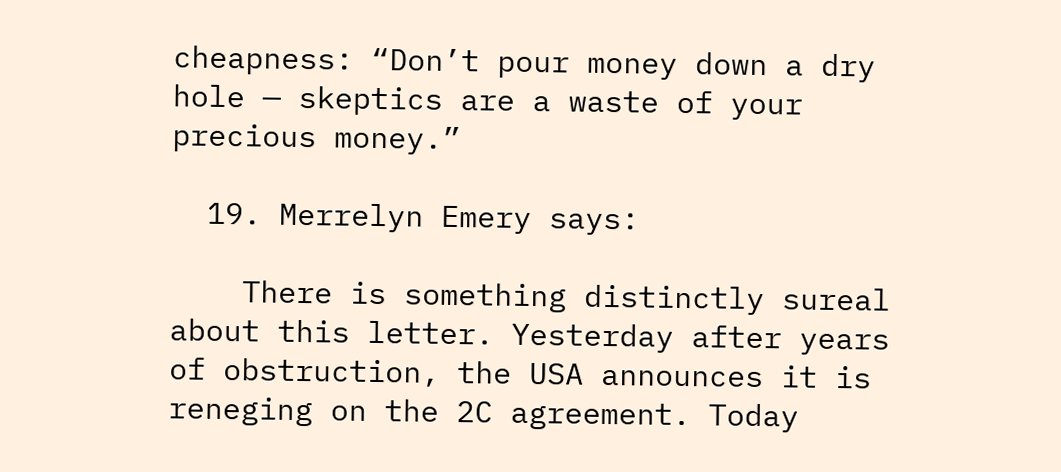cheapness: “Don’t pour money down a dry hole — skeptics are a waste of your precious money.”

  19. Merrelyn Emery says:

    There is something distinctly sureal about this letter. Yesterday after years of obstruction, the USA announces it is reneging on the 2C agreement. Today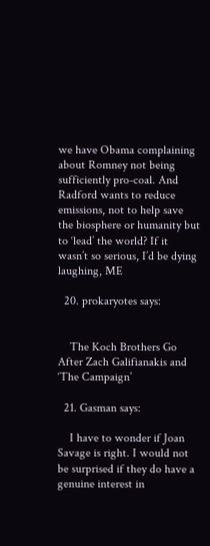we have Obama complaining about Romney not being sufficiently pro-coal. And Radford wants to reduce emissions, not to help save the biosphere or humanity but to ‘lead’ the world? If it wasn’t so serious, I’d be dying laughing, ME

  20. prokaryotes says:


    The Koch Brothers Go After Zach Galifianakis and ‘The Campaign’

  21. Gasman says:

    I have to wonder if Joan Savage is right. I would not be surprised if they do have a genuine interest in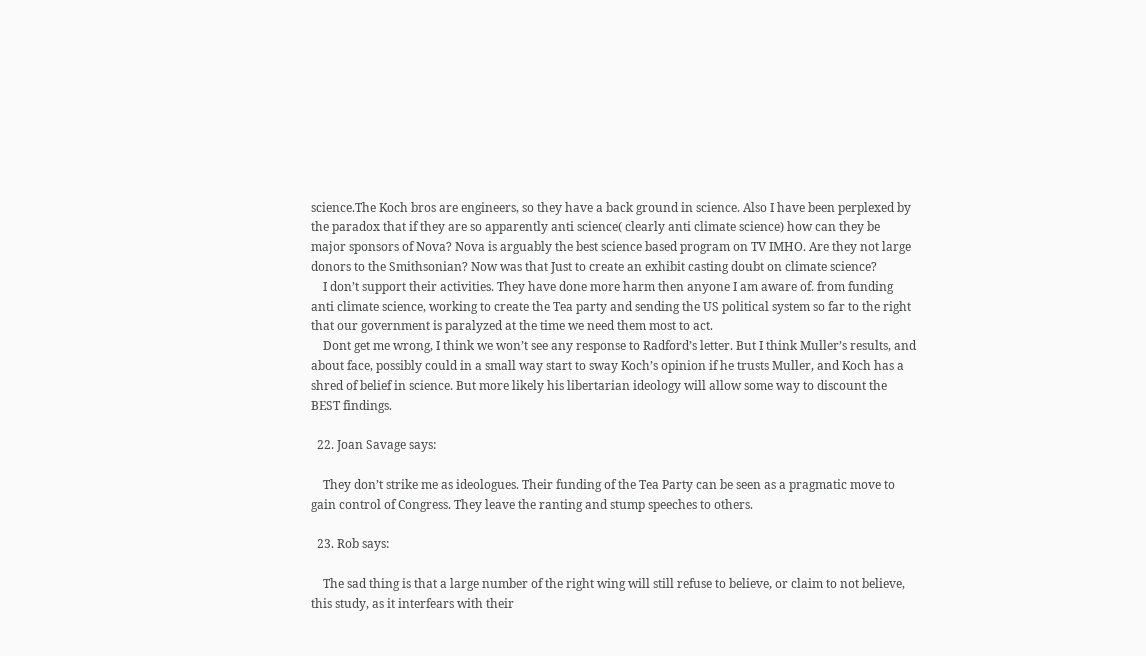science.The Koch bros are engineers, so they have a back ground in science. Also I have been perplexed by the paradox that if they are so apparently anti science( clearly anti climate science) how can they be major sponsors of Nova? Nova is arguably the best science based program on TV IMHO. Are they not large donors to the Smithsonian? Now was that Just to create an exhibit casting doubt on climate science?
    I don’t support their activities. They have done more harm then anyone I am aware of. from funding anti climate science, working to create the Tea party and sending the US political system so far to the right that our government is paralyzed at the time we need them most to act.
    Dont get me wrong, I think we won’t see any response to Radford’s letter. But I think Muller’s results, and about face, possibly could in a small way start to sway Koch’s opinion if he trusts Muller, and Koch has a shred of belief in science. But more likely his libertarian ideology will allow some way to discount the BEST findings.

  22. Joan Savage says:

    They don’t strike me as ideologues. Their funding of the Tea Party can be seen as a pragmatic move to gain control of Congress. They leave the ranting and stump speeches to others.

  23. Rob says:

    The sad thing is that a large number of the right wing will still refuse to believe, or claim to not believe, this study, as it interfears with their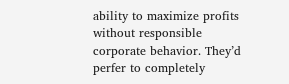ability to maximize profits without responsible corporate behavior. They’d perfer to completely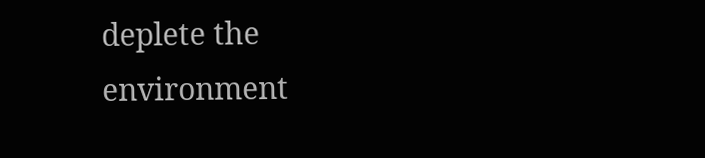deplete the environment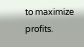to maximize profits.